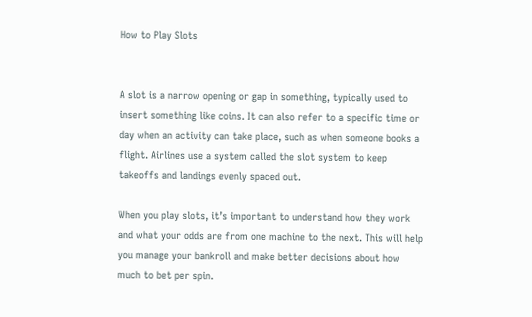How to Play Slots


A slot is a narrow opening or gap in something, typically used to insert something like coins. It can also refer to a specific time or day when an activity can take place, such as when someone books a flight. Airlines use a system called the slot system to keep takeoffs and landings evenly spaced out.

When you play slots, it’s important to understand how they work and what your odds are from one machine to the next. This will help you manage your bankroll and make better decisions about how much to bet per spin.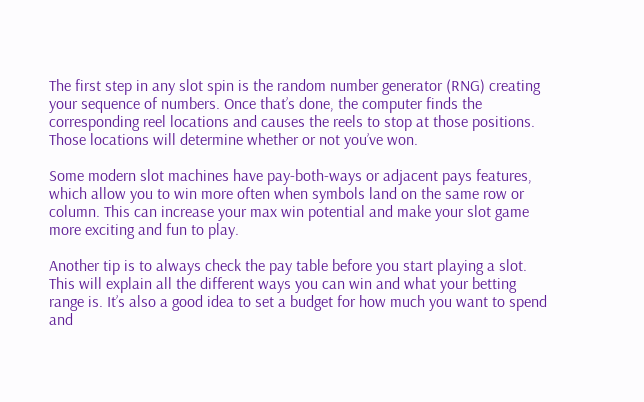The first step in any slot spin is the random number generator (RNG) creating your sequence of numbers. Once that’s done, the computer finds the corresponding reel locations and causes the reels to stop at those positions. Those locations will determine whether or not you’ve won.

Some modern slot machines have pay-both-ways or adjacent pays features, which allow you to win more often when symbols land on the same row or column. This can increase your max win potential and make your slot game more exciting and fun to play.

Another tip is to always check the pay table before you start playing a slot. This will explain all the different ways you can win and what your betting range is. It’s also a good idea to set a budget for how much you want to spend and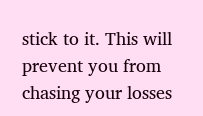stick to it. This will prevent you from chasing your losses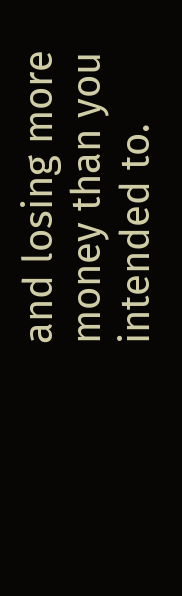and losing more money than you intended to.